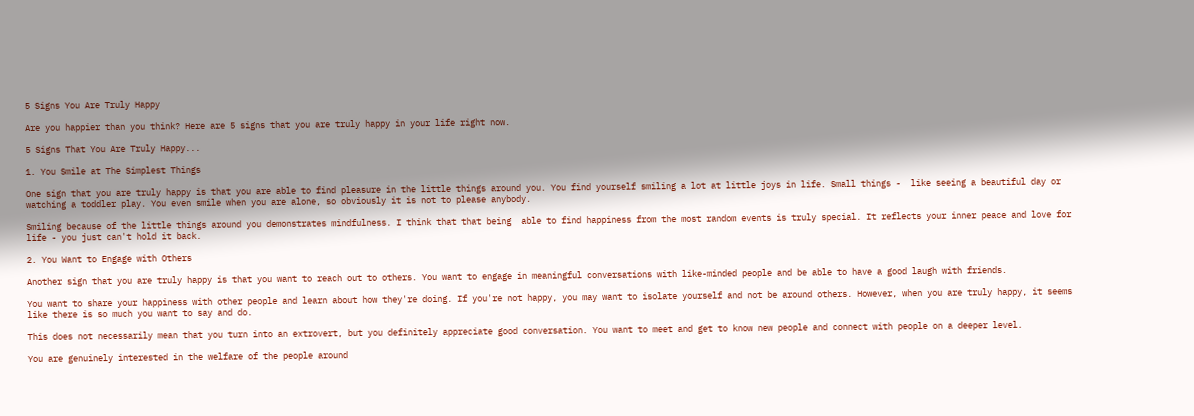5 Signs You Are Truly Happy

Are you happier than you think? Here are 5 signs that you are truly happy in your life right now.

5 Signs That You Are Truly Happy...

1. You Smile at The Simplest Things

One sign that you are truly happy is that you are able to find pleasure in the little things around you. You find yourself smiling a lot at little joys in life. Small things -  like seeing a beautiful day or watching a toddler play. You even smile when you are alone, so obviously it is not to please anybody.

Smiling because of the little things around you demonstrates mindfulness. I think that that being  able to find happiness from the most random events is truly special. It reflects your inner peace and love for life - you just can't hold it back.

2. You Want to Engage with Others

Another sign that you are truly happy is that you want to reach out to others. You want to engage in meaningful conversations with like-minded people and be able to have a good laugh with friends.

You want to share your happiness with other people and learn about how they're doing. If you're not happy, you may want to isolate yourself and not be around others. However, when you are truly happy, it seems like there is so much you want to say and do.

This does not necessarily mean that you turn into an extrovert, but you definitely appreciate good conversation. You want to meet and get to know new people and connect with people on a deeper level.

You are genuinely interested in the welfare of the people around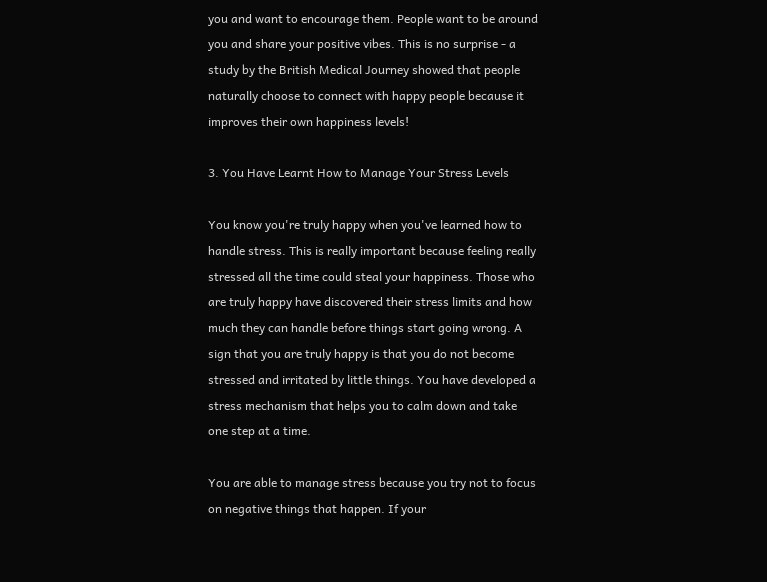you and want to encourage them. People want to be around you and share your positive vibes. This is no surprise - a study by the British Medical Journey showed that people naturally choose to connect with happy people because it improves their own happiness levels!

3. You Have Learnt How to Manage Your Stress Levels

You know you're truly happy when you've learned how to handle stress. This is really important because feeling really stressed all the time could steal your happiness. Those who are truly happy have discovered their stress limits and how much they can handle before things start going wrong. A sign that you are truly happy is that you do not become stressed and irritated by little things. You have developed a stress mechanism that helps you to calm down and take one step at a time.

You are able to manage stress because you try not to focus on negative things that happen. If your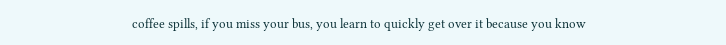coffee spills, if you miss your bus, you learn to quickly get over it because you know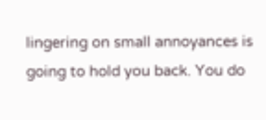lingering on small annoyances is going to hold you back. You do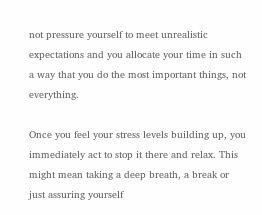not pressure yourself to meet unrealistic expectations and you allocate your time in such a way that you do the most important things, not everything.

Once you feel your stress levels building up, you immediately act to stop it there and relax. This might mean taking a deep breath, a break or just assuring yourself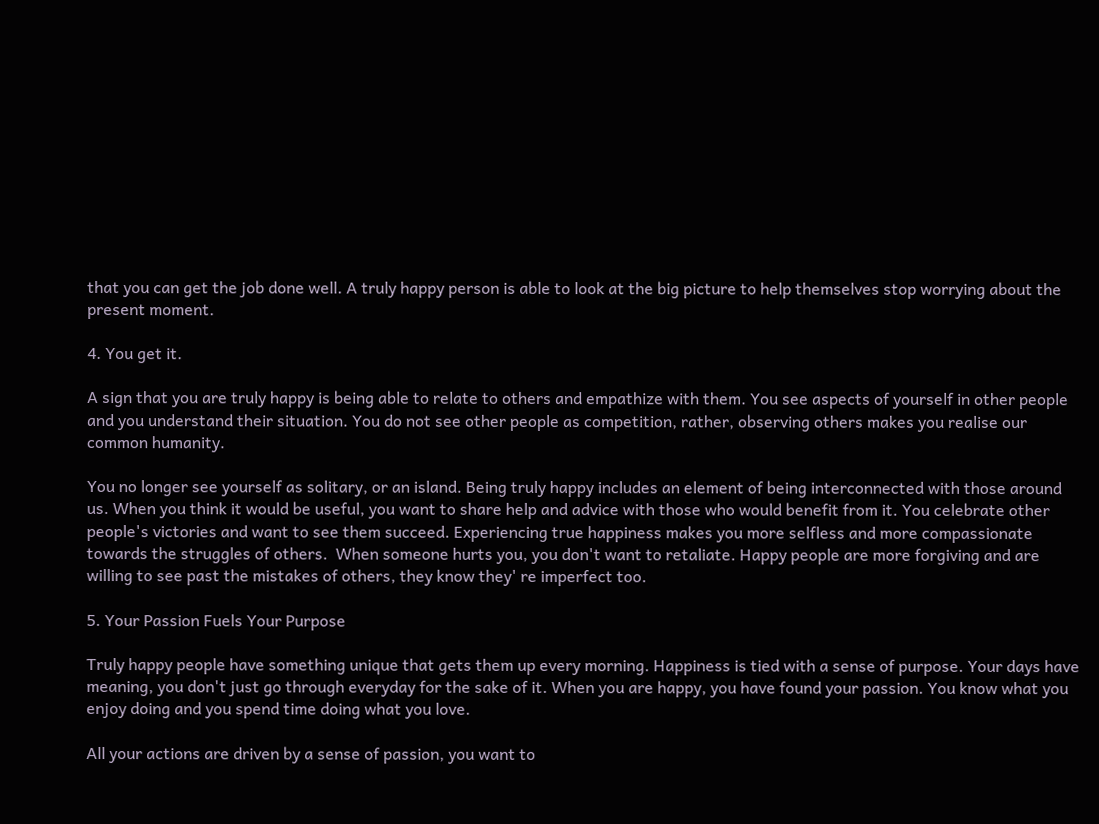that you can get the job done well. A truly happy person is able to look at the big picture to help themselves stop worrying about the present moment.

4. You get it.

A sign that you are truly happy is being able to relate to others and empathize with them. You see aspects of yourself in other people and you understand their situation. You do not see other people as competition, rather, observing others makes you realise our common humanity.

You no longer see yourself as solitary, or an island. Being truly happy includes an element of being interconnected with those around us. When you think it would be useful, you want to share help and advice with those who would benefit from it. You celebrate other people's victories and want to see them succeed. Experiencing true happiness makes you more selfless and more compassionate towards the struggles of others.  When someone hurts you, you don't want to retaliate. Happy people are more forgiving and are willing to see past the mistakes of others, they know they' re imperfect too.

5. Your Passion Fuels Your Purpose

Truly happy people have something unique that gets them up every morning. Happiness is tied with a sense of purpose. Your days have meaning, you don't just go through everyday for the sake of it. When you are happy, you have found your passion. You know what you enjoy doing and you spend time doing what you love.

All your actions are driven by a sense of passion, you want to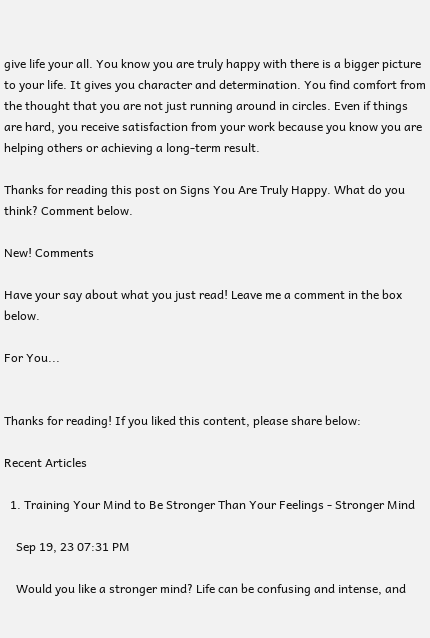give life your all. You know you are truly happy with there is a bigger picture to your life. It gives you character and determination. You find comfort from the thought that you are not just running around in circles. Even if things are hard, you receive satisfaction from your work because you know you are helping others or achieving a long-term result.

Thanks for reading this post on Signs You Are Truly Happy. What do you think? Comment below.

New! Comments

Have your say about what you just read! Leave me a comment in the box below.

For You...


Thanks for reading! If you liked this content, please share below:

Recent Articles

  1. Training Your Mind to Be Stronger Than Your Feelings - Stronger Mind

    Sep 19, 23 07:31 PM

    Would you like a stronger mind? Life can be confusing and intense, and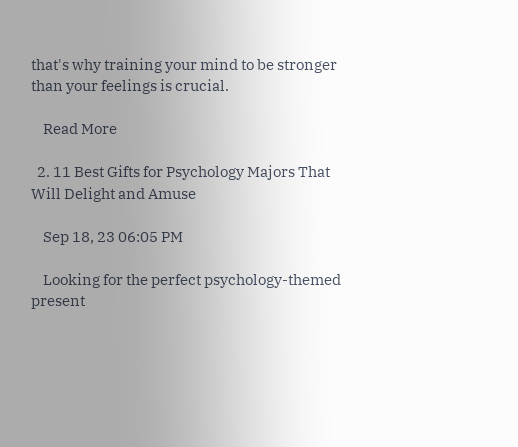that's why training your mind to be stronger than your feelings is crucial.

    Read More

  2. 11 Best Gifts for Psychology Majors That Will Delight and Amuse

    Sep 18, 23 06:05 PM

    Looking for the perfect psychology-themed present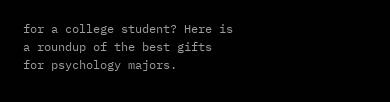for a college student? Here is a roundup of the best gifts for psychology majors.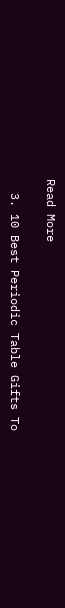Read More

  3. 10 Best Periodic Table Gifts To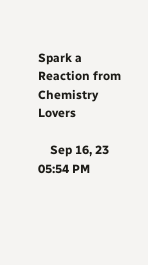Spark a Reaction from Chemistry Lovers

    Sep 16, 23 05:54 PM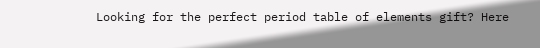Looking for the perfect period table of elements gift? Here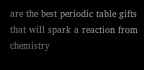are the best periodic table gifts that will spark a reaction from chemistry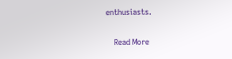enthusiasts.

    Read More